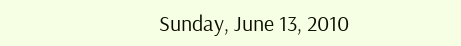Sunday, June 13, 2010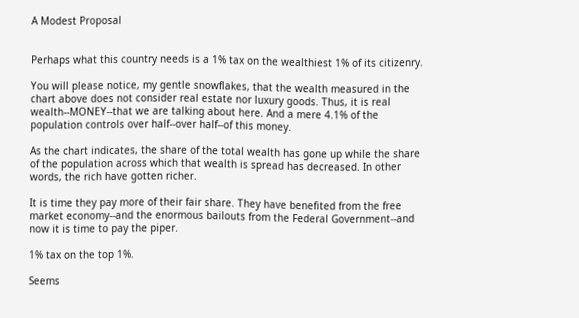A Modest Proposal


Perhaps what this country needs is a 1% tax on the wealthiest 1% of its citizenry.

You will please notice, my gentle snowflakes, that the wealth measured in the chart above does not consider real estate nor luxury goods. Thus, it is real wealth--MONEY--that we are talking about here. And a mere 4.1% of the population controls over half--over half--of this money.

As the chart indicates, the share of the total wealth has gone up while the share of the population across which that wealth is spread has decreased. In other words, the rich have gotten richer.

It is time they pay more of their fair share. They have benefited from the free market economy--and the enormous bailouts from the Federal Government--and now it is time to pay the piper.

1% tax on the top 1%.

Seems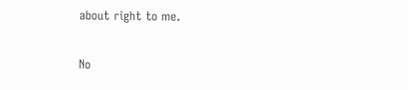about right to me.

No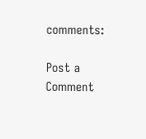comments:

Post a Comment